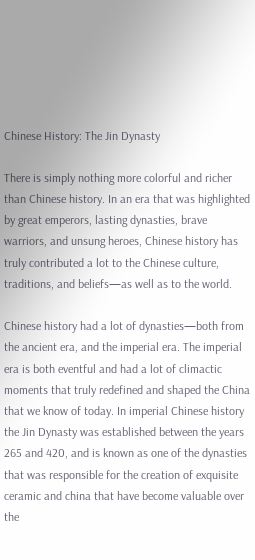Chinese History: The Jin Dynasty

There is simply nothing more colorful and richer than Chinese history. In an era that was highlighted by great emperors, lasting dynasties, brave warriors, and unsung heroes, Chinese history has truly contributed a lot to the Chinese culture, traditions, and beliefs—as well as to the world.

Chinese history had a lot of dynasties—both from the ancient era, and the imperial era. The imperial era is both eventful and had a lot of climactic moments that truly redefined and shaped the China that we know of today. In imperial Chinese history the Jin Dynasty was established between the years 265 and 420, and is known as one of the dynasties that was responsible for the creation of exquisite ceramic and china that have become valuable over the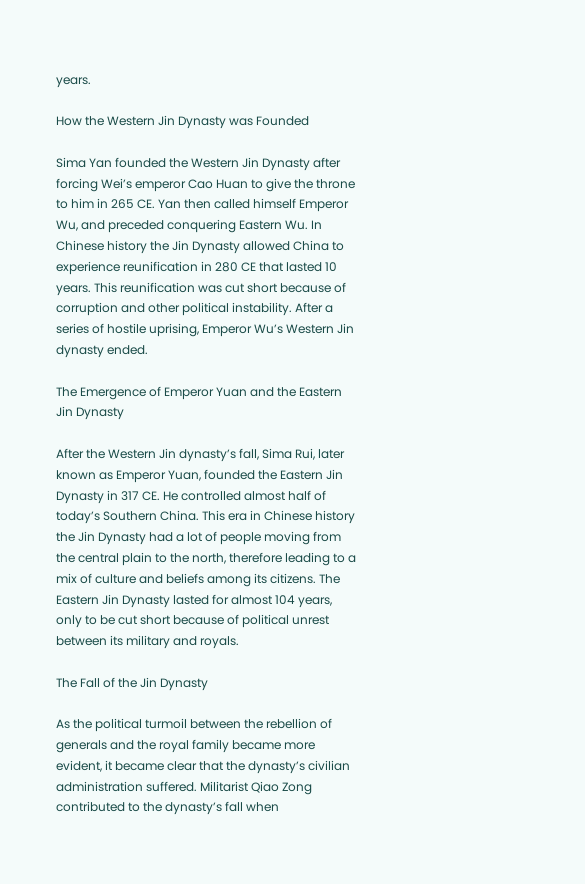years.

How the Western Jin Dynasty was Founded

Sima Yan founded the Western Jin Dynasty after forcing Wei’s emperor Cao Huan to give the throne to him in 265 CE. Yan then called himself Emperor Wu, and preceded conquering Eastern Wu. In Chinese history the Jin Dynasty allowed China to experience reunification in 280 CE that lasted 10 years. This reunification was cut short because of corruption and other political instability. After a series of hostile uprising, Emperor Wu’s Western Jin dynasty ended.

The Emergence of Emperor Yuan and the Eastern Jin Dynasty

After the Western Jin dynasty’s fall, Sima Rui, later known as Emperor Yuan, founded the Eastern Jin Dynasty in 317 CE. He controlled almost half of today’s Southern China. This era in Chinese history the Jin Dynasty had a lot of people moving from the central plain to the north, therefore leading to a mix of culture and beliefs among its citizens. The Eastern Jin Dynasty lasted for almost 104 years, only to be cut short because of political unrest between its military and royals.

The Fall of the Jin Dynasty

As the political turmoil between the rebellion of generals and the royal family became more evident, it became clear that the dynasty’s civilian administration suffered. Militarist Qiao Zong contributed to the dynasty’s fall when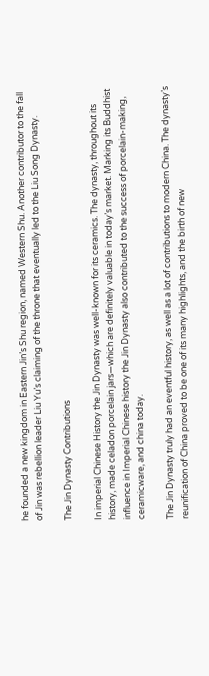he founded a new kingdom in Eastern Jin’s Shu region, named Western Shu. Another contributor to the fall of Jin was rebellion leader Liu Yu’s claiming of the throne that eventually led to the Liu Song Dynasty.

The Jin Dynasty Contributions

In imperial Chinese History the Jin Dynasty was well-known for its ceramics. The dynasty, throughout its history, made celadon porcelain jars—which are definitely valuable in today’s market. Marking its Buddhist influence in Imperial Chinese history the Jin Dynasty also contributed to the success of porcelain-making, ceramicware, and china today.

The Jin Dynasty truly had an eventful history, as well as a lot of contributions to modern China. The dynasty’s reunification of China proved to be one of its many highlights, and the birth of new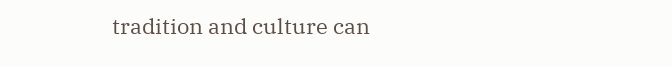tradition and culture can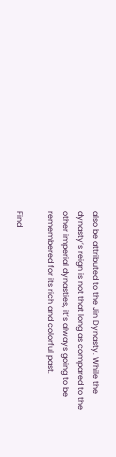also be attributed to the Jin Dynasty. While the dynasty’s reign is not that long as compared to the other imperial dynasties, it’s always going to be remembered for its rich and colorful past.

Find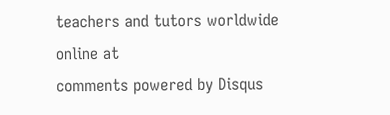teachers and tutors worldwide online at
comments powered by Disqus